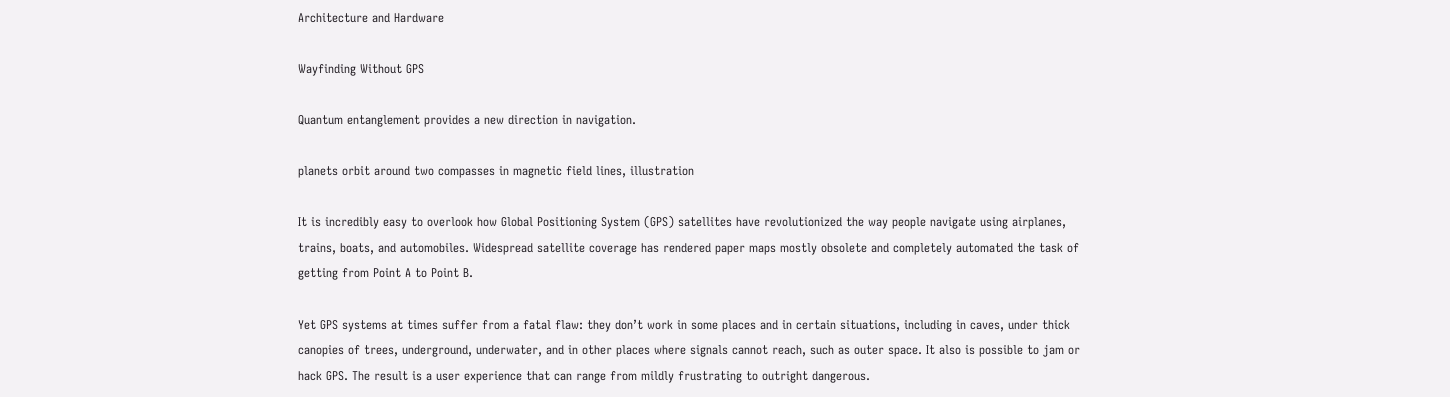Architecture and Hardware

Wayfinding Without GPS

Quantum entanglement provides a new direction in navigation.

planets orbit around two compasses in magnetic field lines, illustration

It is incredibly easy to overlook how Global Positioning System (GPS) satellites have revolutionized the way people navigate using airplanes, trains, boats, and automobiles. Widespread satellite coverage has rendered paper maps mostly obsolete and completely automated the task of getting from Point A to Point B.

Yet GPS systems at times suffer from a fatal flaw: they don’t work in some places and in certain situations, including in caves, under thick canopies of trees, underground, underwater, and in other places where signals cannot reach, such as outer space. It also is possible to jam or hack GPS. The result is a user experience that can range from mildly frustrating to outright dangerous.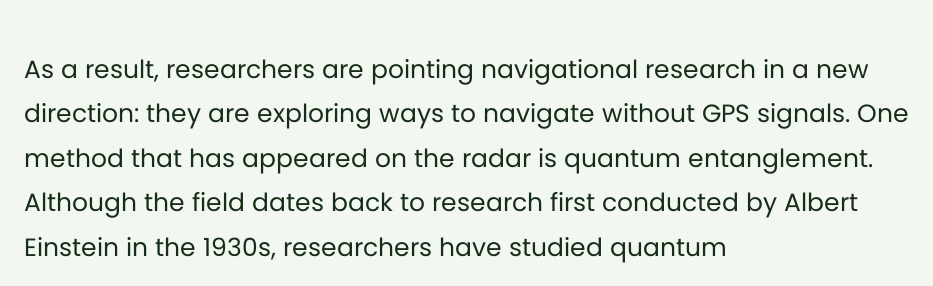As a result, researchers are pointing navigational research in a new direction: they are exploring ways to navigate without GPS signals. One method that has appeared on the radar is quantum entanglement. Although the field dates back to research first conducted by Albert Einstein in the 1930s, researchers have studied quantum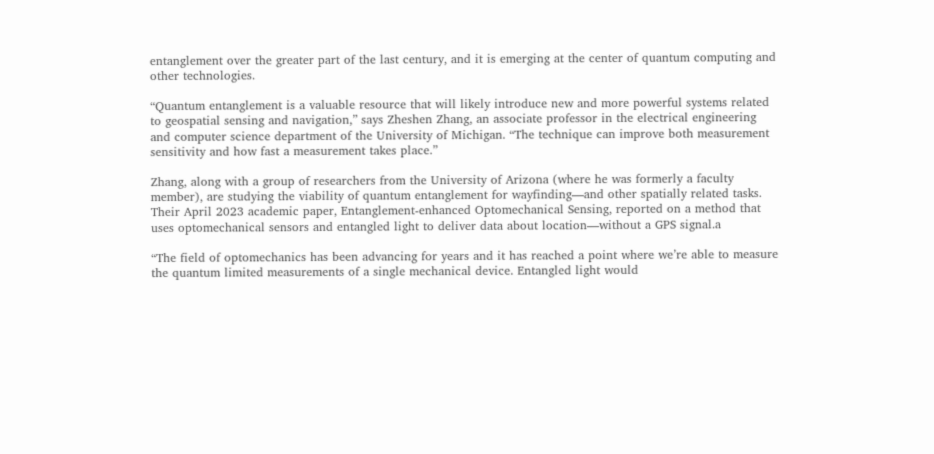entanglement over the greater part of the last century, and it is emerging at the center of quantum computing and other technologies.

“Quantum entanglement is a valuable resource that will likely introduce new and more powerful systems related to geospatial sensing and navigation,” says Zheshen Zhang, an associate professor in the electrical engineering and computer science department of the University of Michigan. “The technique can improve both measurement sensitivity and how fast a measurement takes place.”

Zhang, along with a group of researchers from the University of Arizona (where he was formerly a faculty member), are studying the viability of quantum entanglement for wayfinding—and other spatially related tasks. Their April 2023 academic paper, Entanglement-enhanced Optomechanical Sensing, reported on a method that uses optomechanical sensors and entangled light to deliver data about location—without a GPS signal.a

“The field of optomechanics has been advancing for years and it has reached a point where we’re able to measure the quantum limited measurements of a single mechanical device. Entangled light would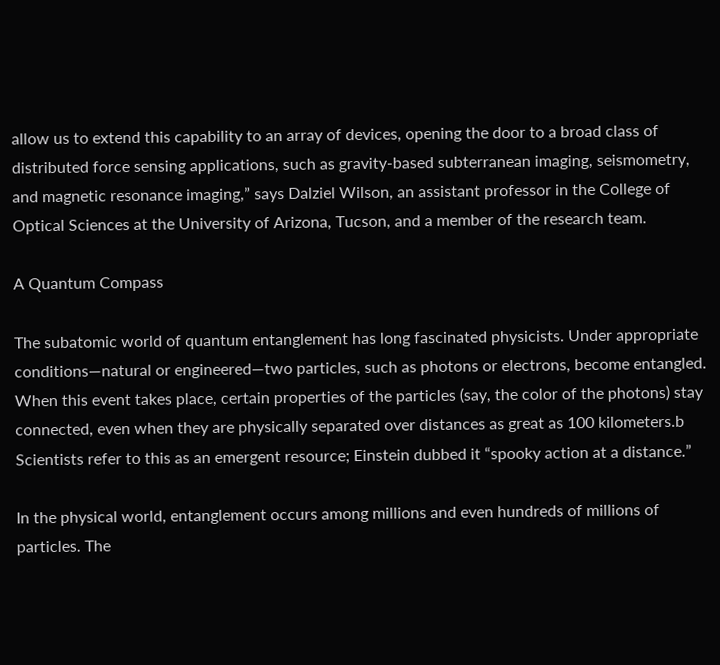allow us to extend this capability to an array of devices, opening the door to a broad class of distributed force sensing applications, such as gravity-based subterranean imaging, seismometry, and magnetic resonance imaging,” says Dalziel Wilson, an assistant professor in the College of Optical Sciences at the University of Arizona, Tucson, and a member of the research team.

A Quantum Compass

The subatomic world of quantum entanglement has long fascinated physicists. Under appropriate conditions—natural or engineered—two particles, such as photons or electrons, become entangled. When this event takes place, certain properties of the particles (say, the color of the photons) stay connected, even when they are physically separated over distances as great as 100 kilometers.b Scientists refer to this as an emergent resource; Einstein dubbed it “spooky action at a distance.”

In the physical world, entanglement occurs among millions and even hundreds of millions of particles. The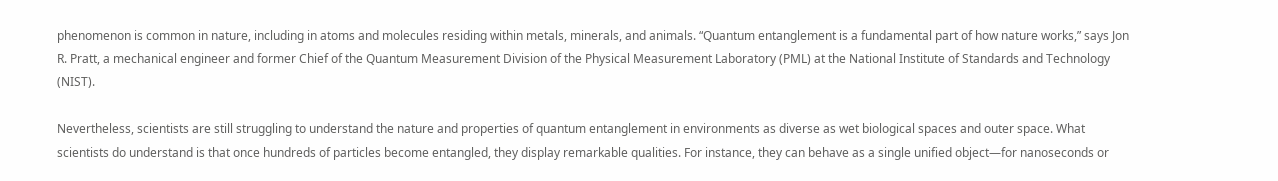phenomenon is common in nature, including in atoms and molecules residing within metals, minerals, and animals. “Quantum entanglement is a fundamental part of how nature works,” says Jon R. Pratt, a mechanical engineer and former Chief of the Quantum Measurement Division of the Physical Measurement Laboratory (PML) at the National Institute of Standards and Technology (NIST).

Nevertheless, scientists are still struggling to understand the nature and properties of quantum entanglement in environments as diverse as wet biological spaces and outer space. What scientists do understand is that once hundreds of particles become entangled, they display remarkable qualities. For instance, they can behave as a single unified object—for nanoseconds or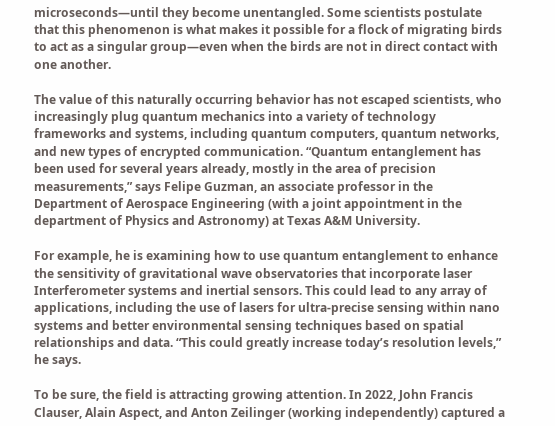microseconds—until they become unentangled. Some scientists postulate that this phenomenon is what makes it possible for a flock of migrating birds to act as a singular group—even when the birds are not in direct contact with one another.

The value of this naturally occurring behavior has not escaped scientists, who increasingly plug quantum mechanics into a variety of technology frameworks and systems, including quantum computers, quantum networks, and new types of encrypted communication. “Quantum entanglement has been used for several years already, mostly in the area of precision measurements,” says Felipe Guzman, an associate professor in the Department of Aerospace Engineering (with a joint appointment in the department of Physics and Astronomy) at Texas A&M University.

For example, he is examining how to use quantum entanglement to enhance the sensitivity of gravitational wave observatories that incorporate laser Interferometer systems and inertial sensors. This could lead to any array of applications, including the use of lasers for ultra-precise sensing within nano systems and better environmental sensing techniques based on spatial relationships and data. “This could greatly increase today’s resolution levels,” he says.

To be sure, the field is attracting growing attention. In 2022, John Francis Clauser, Alain Aspect, and Anton Zeilinger (working independently) captured a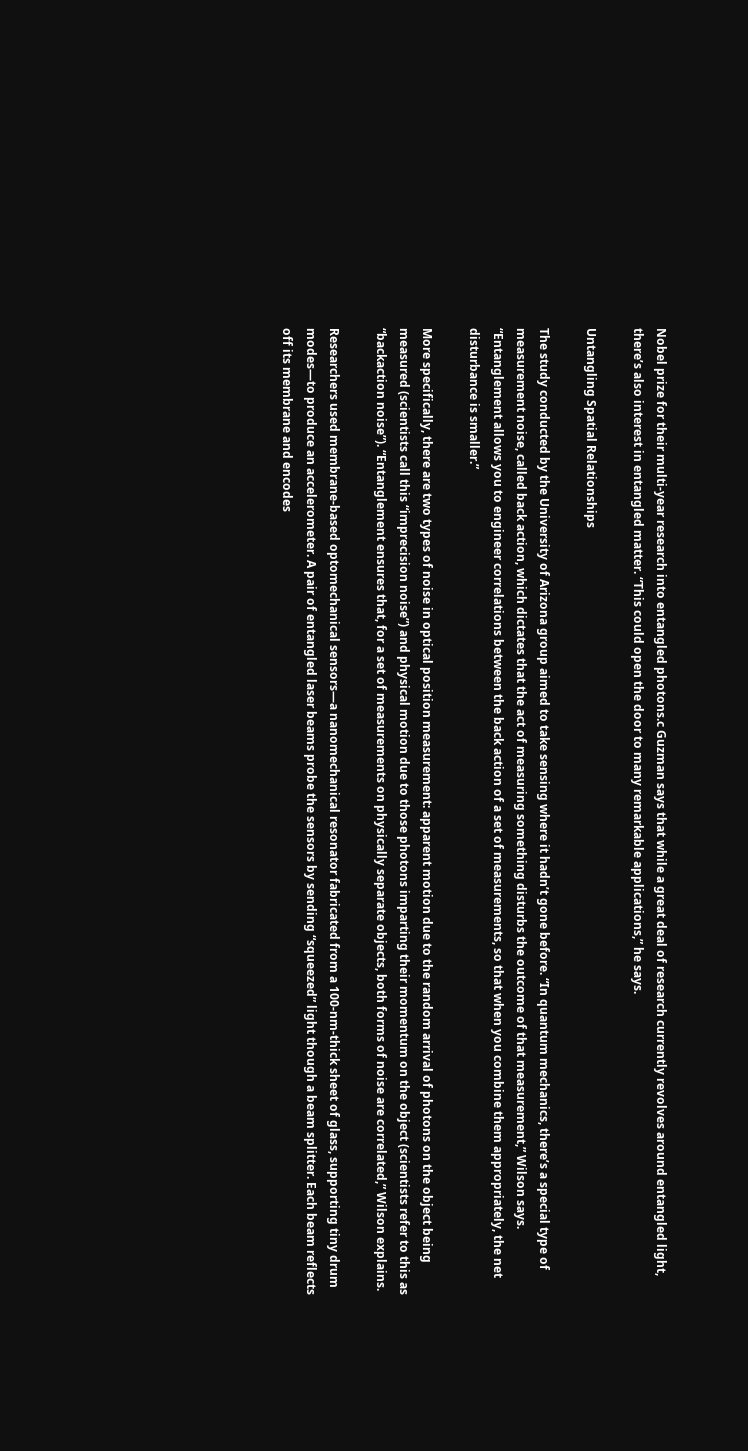Nobel prize for their multi-year research into entangled photons.c Guzman says that while a great deal of research currently revolves around entangled light, there’s also interest in entangled matter. “This could open the door to many remarkable applications,” he says.

Untangling Spatial Relationships

The study conducted by the University of Arizona group aimed to take sensing where it hadn’t gone before. “In quantum mechanics, there’s a special type of measurement noise, called back action, which dictates that the act of measuring something disturbs the outcome of that measurement,” Wilson says. “Entanglement allows you to engineer correlations between the back action of a set of measurements, so that when you combine them appropriately, the net disturbance is smaller.”

More specifically, there are two types of noise in optical position measurement: apparent motion due to the random arrival of photons on the object being measured (scientists call this “imprecision noise”) and physical motion due to those photons imparting their momentum on the object (scientists refer to this as “backaction noise”). “Entanglement ensures that, for a set of measurements on physically separate objects, both forms of noise are correlated,” Wilson explains.

Researchers used membrane-based optomechanical sensors—a nanomechanical resonator fabricated from a 100-nm-thick sheet of glass, supporting tiny drum modes—to produce an accelerometer. A pair of entangled laser beams probe the sensors by sending “squeezed” light though a beam splitter. Each beam reflects off its membrane and encodes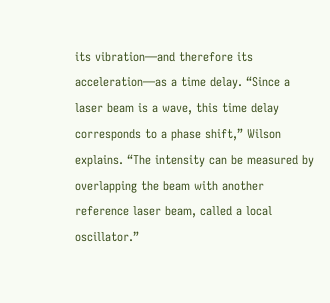its vibration—and therefore its acceleration—as a time delay. “Since a laser beam is a wave, this time delay corresponds to a phase shift,” Wilson explains. “The intensity can be measured by overlapping the beam with another reference laser beam, called a local oscillator.”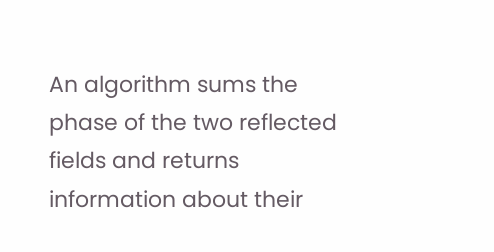An algorithm sums the phase of the two reflected fields and returns information about their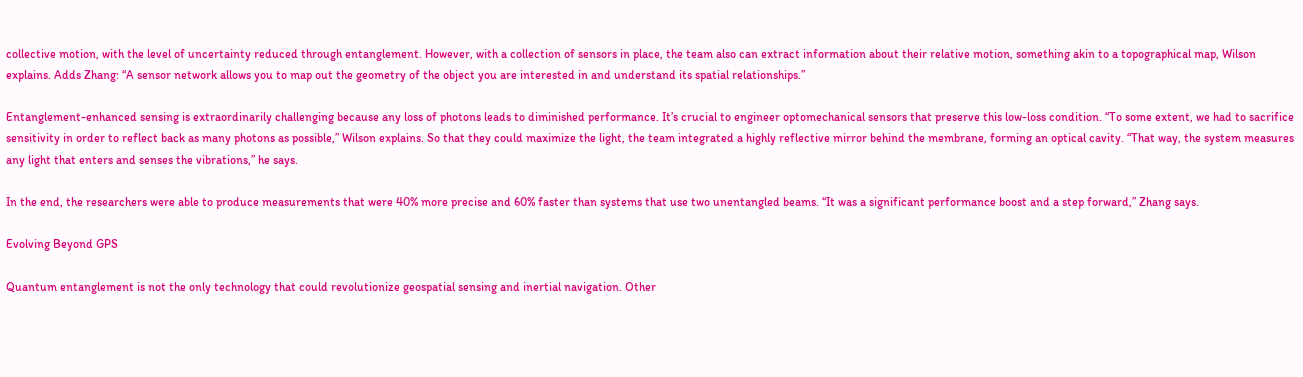collective motion, with the level of uncertainty reduced through entanglement. However, with a collection of sensors in place, the team also can extract information about their relative motion, something akin to a topographical map, Wilson explains. Adds Zhang: “A sensor network allows you to map out the geometry of the object you are interested in and understand its spatial relationships.”

Entanglement-enhanced sensing is extraordinarily challenging because any loss of photons leads to diminished performance. It’s crucial to engineer optomechanical sensors that preserve this low-loss condition. “To some extent, we had to sacrifice sensitivity in order to reflect back as many photons as possible,” Wilson explains. So that they could maximize the light, the team integrated a highly reflective mirror behind the membrane, forming an optical cavity. “That way, the system measures any light that enters and senses the vibrations,” he says.

In the end, the researchers were able to produce measurements that were 40% more precise and 60% faster than systems that use two unentangled beams. “It was a significant performance boost and a step forward,” Zhang says.

Evolving Beyond GPS

Quantum entanglement is not the only technology that could revolutionize geospatial sensing and inertial navigation. Other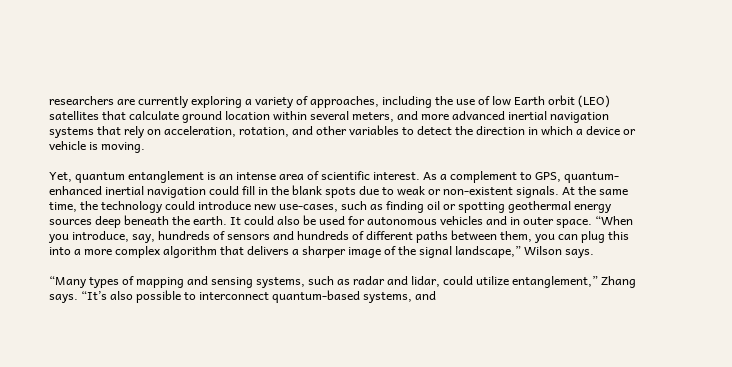researchers are currently exploring a variety of approaches, including the use of low Earth orbit (LEO) satellites that calculate ground location within several meters, and more advanced inertial navigation systems that rely on acceleration, rotation, and other variables to detect the direction in which a device or vehicle is moving.

Yet, quantum entanglement is an intense area of scientific interest. As a complement to GPS, quantum-enhanced inertial navigation could fill in the blank spots due to weak or non-existent signals. At the same time, the technology could introduce new use-cases, such as finding oil or spotting geothermal energy sources deep beneath the earth. It could also be used for autonomous vehicles and in outer space. “When you introduce, say, hundreds of sensors and hundreds of different paths between them, you can plug this into a more complex algorithm that delivers a sharper image of the signal landscape,” Wilson says.

“Many types of mapping and sensing systems, such as radar and lidar, could utilize entanglement,” Zhang says. “It’s also possible to interconnect quantum-based systems, and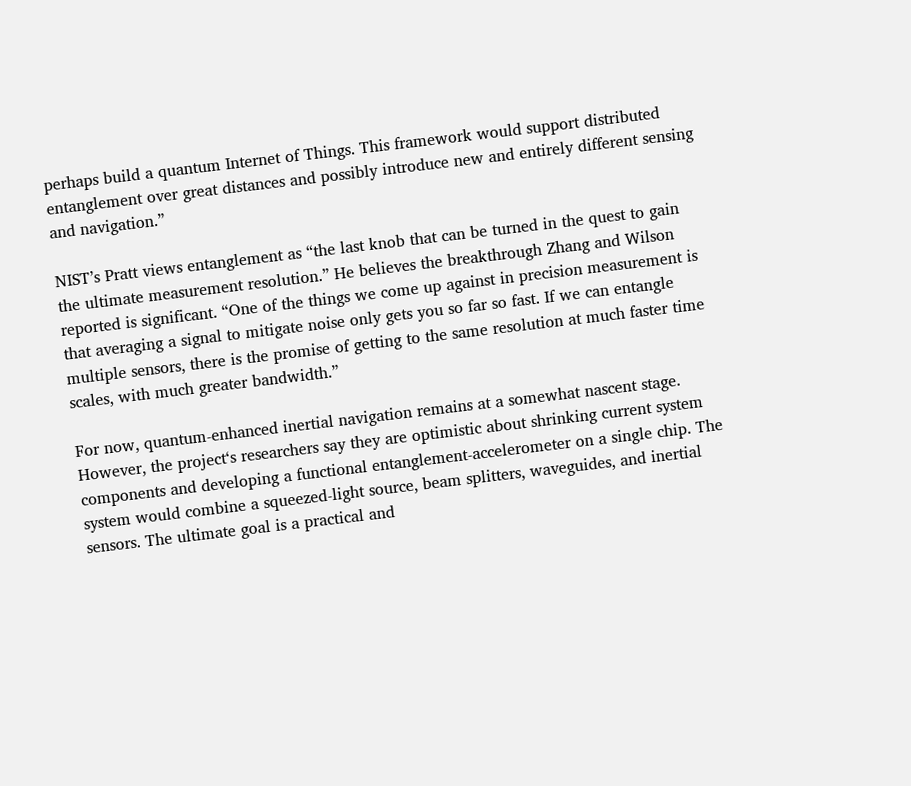perhaps build a quantum Internet of Things. This framework would support distributed entanglement over great distances and possibly introduce new and entirely different sensing and navigation.”

NIST’s Pratt views entanglement as “the last knob that can be turned in the quest to gain the ultimate measurement resolution.” He believes the breakthrough Zhang and Wilson reported is significant. “One of the things we come up against in precision measurement is that averaging a signal to mitigate noise only gets you so far so fast. If we can entangle multiple sensors, there is the promise of getting to the same resolution at much faster time scales, with much greater bandwidth.”

For now, quantum-enhanced inertial navigation remains at a somewhat nascent stage. However, the project‘s researchers say they are optimistic about shrinking current system components and developing a functional entanglement-accelerometer on a single chip. The system would combine a squeezed-light source, beam splitters, waveguides, and inertial sensors. The ultimate goal is a practical and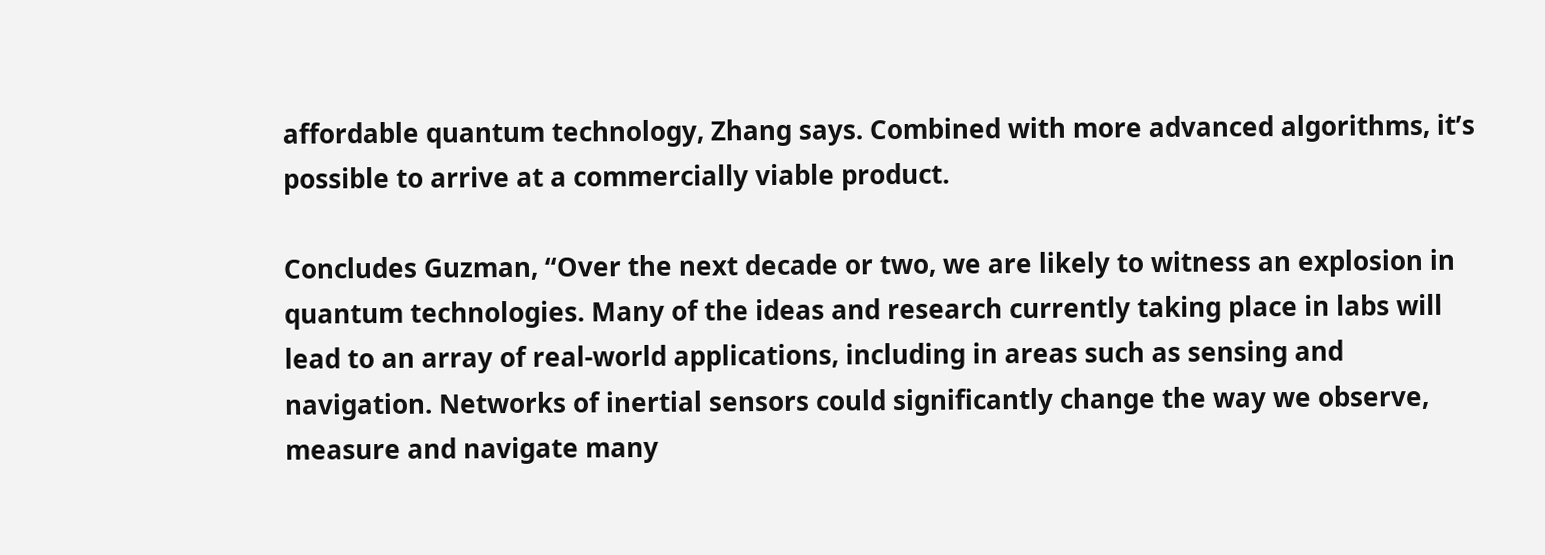affordable quantum technology, Zhang says. Combined with more advanced algorithms, it’s possible to arrive at a commercially viable product.

Concludes Guzman, “Over the next decade or two, we are likely to witness an explosion in quantum technologies. Many of the ideas and research currently taking place in labs will lead to an array of real-world applications, including in areas such as sensing and navigation. Networks of inertial sensors could significantly change the way we observe, measure and navigate many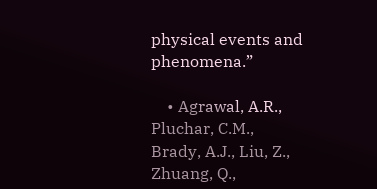physical events and phenomena.”

    • Agrawal, A.R., Pluchar, C.M., Brady, A.J., Liu, Z., Zhuang, Q.,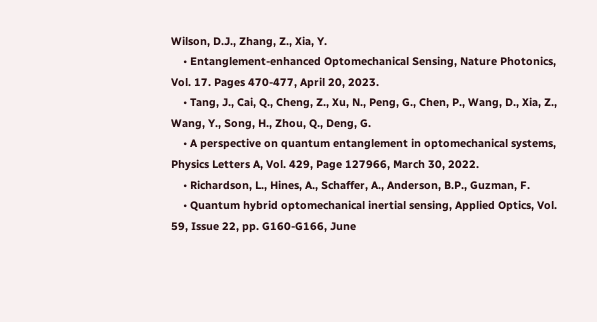Wilson, D.J., Zhang, Z., Xia, Y.
    • Entanglement-enhanced Optomechanical Sensing, Nature Photonics, Vol. 17. Pages 470-477, April 20, 2023.
    • Tang, J., Cai, Q., Cheng, Z., Xu, N., Peng, G., Chen, P., Wang, D., Xia, Z., Wang, Y., Song, H., Zhou, Q., Deng, G.
    • A perspective on quantum entanglement in optomechanical systems, Physics Letters A, Vol. 429, Page 127966, March 30, 2022.
    • Richardson, L., Hines, A., Schaffer, A., Anderson, B.P., Guzman, F.
    • Quantum hybrid optomechanical inertial sensing, Applied Optics, Vol. 59, Issue 22, pp. G160-G166, June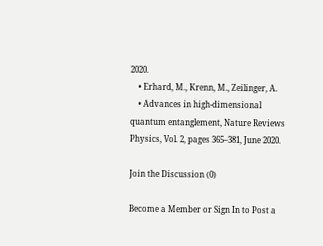2020.
    • Erhard, M., Krenn, M., Zeilinger, A.
    • Advances in high-dimensional quantum entanglement, Nature Reviews Physics, Vol. 2, pages 365–381, June 2020.

Join the Discussion (0)

Become a Member or Sign In to Post a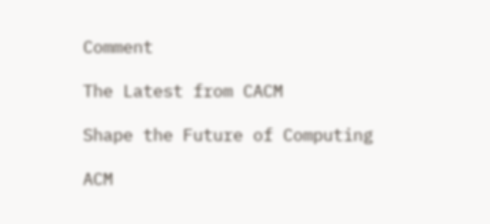Comment

The Latest from CACM

Shape the Future of Computing

ACM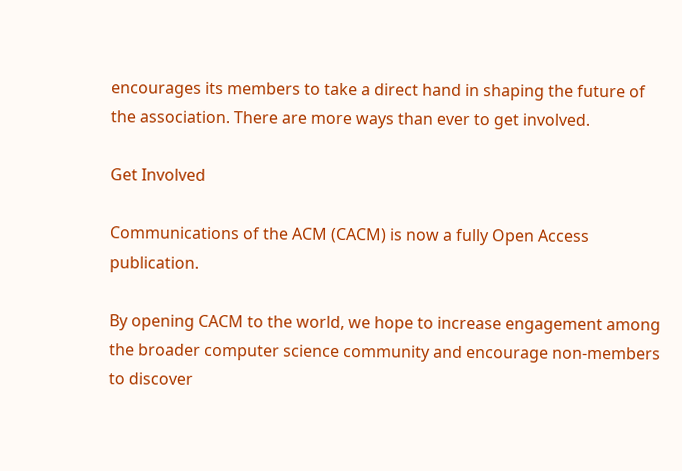encourages its members to take a direct hand in shaping the future of the association. There are more ways than ever to get involved.

Get Involved

Communications of the ACM (CACM) is now a fully Open Access publication.

By opening CACM to the world, we hope to increase engagement among the broader computer science community and encourage non-members to discover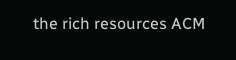the rich resources ACM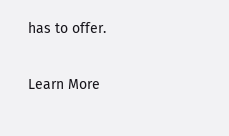has to offer.

Learn More